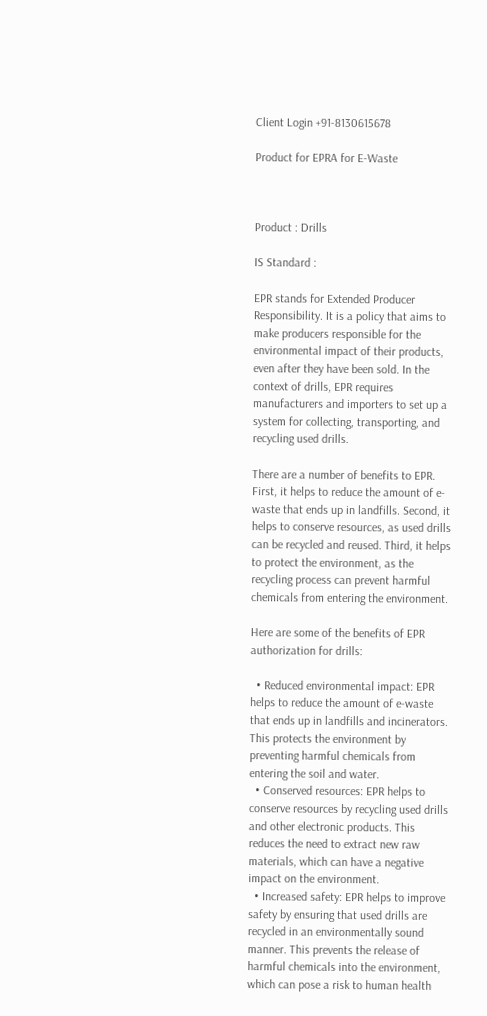Client Login +91-8130615678

Product for EPRA for E-Waste



Product : Drills

IS Standard :

EPR stands for Extended Producer Responsibility. It is a policy that aims to make producers responsible for the environmental impact of their products, even after they have been sold. In the context of drills, EPR requires manufacturers and importers to set up a system for collecting, transporting, and recycling used drills.

There are a number of benefits to EPR. First, it helps to reduce the amount of e-waste that ends up in landfills. Second, it helps to conserve resources, as used drills can be recycled and reused. Third, it helps to protect the environment, as the recycling process can prevent harmful chemicals from entering the environment.

Here are some of the benefits of EPR authorization for drills:

  • Reduced environmental impact: EPR helps to reduce the amount of e-waste that ends up in landfills and incinerators. This protects the environment by preventing harmful chemicals from entering the soil and water.
  • Conserved resources: EPR helps to conserve resources by recycling used drills and other electronic products. This reduces the need to extract new raw materials, which can have a negative impact on the environment.
  • Increased safety: EPR helps to improve safety by ensuring that used drills are recycled in an environmentally sound manner. This prevents the release of harmful chemicals into the environment, which can pose a risk to human health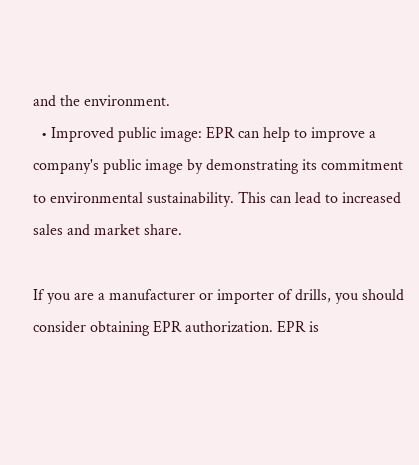and the environment.
  • Improved public image: EPR can help to improve a company's public image by demonstrating its commitment to environmental sustainability. This can lead to increased sales and market share.

If you are a manufacturer or importer of drills, you should consider obtaining EPR authorization. EPR is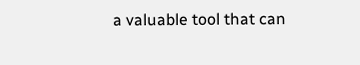a valuable tool that can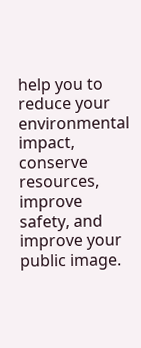help you to reduce your environmental impact, conserve resources, improve safety, and improve your public image.